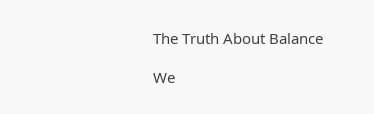The Truth About Balance

We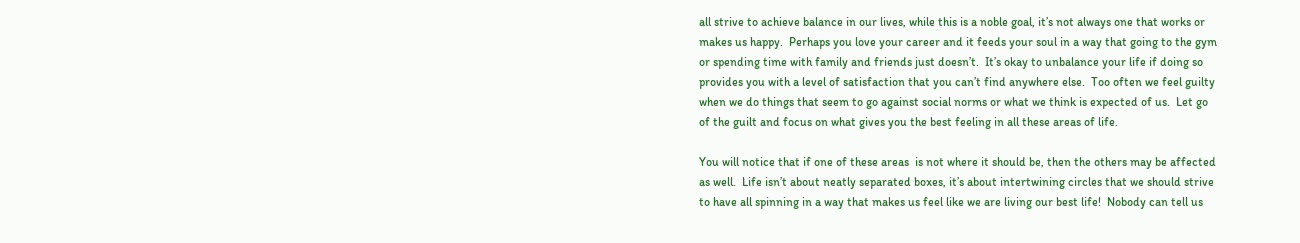all strive to achieve balance in our lives, while this is a noble goal, it’s not always one that works or makes us happy.  Perhaps you love your career and it feeds your soul in a way that going to the gym or spending time with family and friends just doesn’t.  It’s okay to unbalance your life if doing so provides you with a level of satisfaction that you can’t find anywhere else.  Too often we feel guilty when we do things that seem to go against social norms or what we think is expected of us.  Let go of the guilt and focus on what gives you the best feeling in all these areas of life.

You will notice that if one of these areas  is not where it should be, then the others may be affected as well.  Life isn’t about neatly separated boxes, it’s about intertwining circles that we should strive to have all spinning in a way that makes us feel like we are living our best life!  Nobody can tell us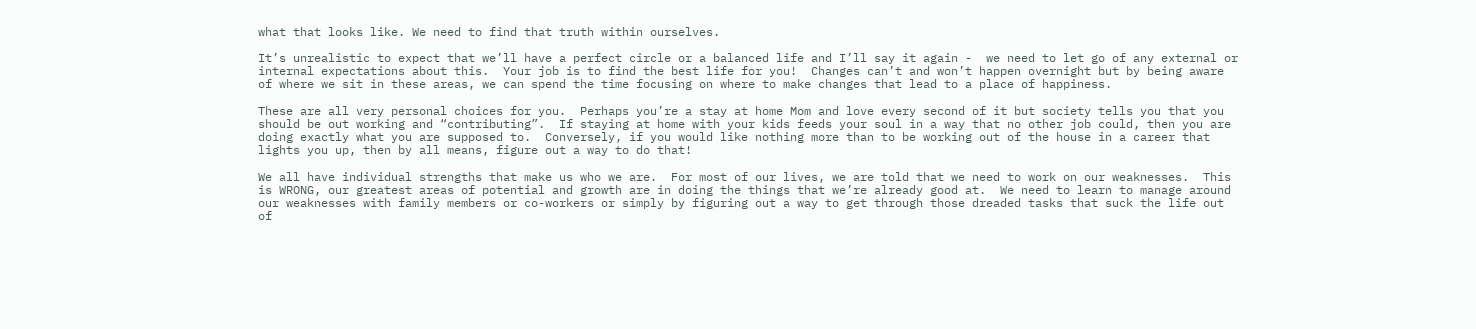what that looks like. We need to find that truth within ourselves.

It’s unrealistic to expect that we’ll have a perfect circle or a balanced life and I’ll say it again -  we need to let go of any external or internal expectations about this.  Your job is to find the best life for you!  Changes can’t and won’t happen overnight but by being aware of where we sit in these areas, we can spend the time focusing on where to make changes that lead to a place of happiness.

These are all very personal choices for you.  Perhaps you’re a stay at home Mom and love every second of it but society tells you that you should be out working and “contributing”.  If staying at home with your kids feeds your soul in a way that no other job could, then you are doing exactly what you are supposed to.  Conversely, if you would like nothing more than to be working out of the house in a career that lights you up, then by all means, figure out a way to do that!

We all have individual strengths that make us who we are.  For most of our lives, we are told that we need to work on our weaknesses.  This is WRONG, our greatest areas of potential and growth are in doing the things that we’re already good at.  We need to learn to manage around our weaknesses with family members or co-workers or simply by figuring out a way to get through those dreaded tasks that suck the life out of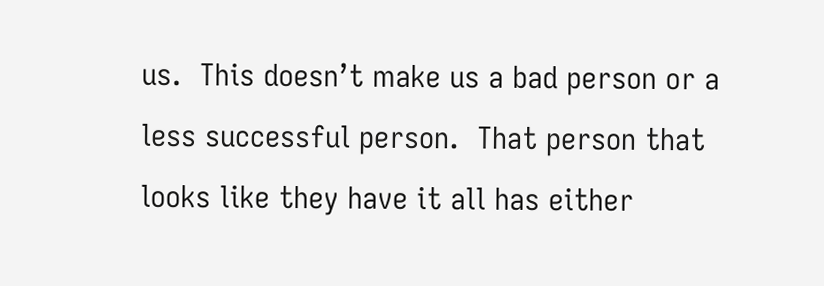us.  This doesn’t make us a bad person or a less successful person.  That person that looks like they have it all has either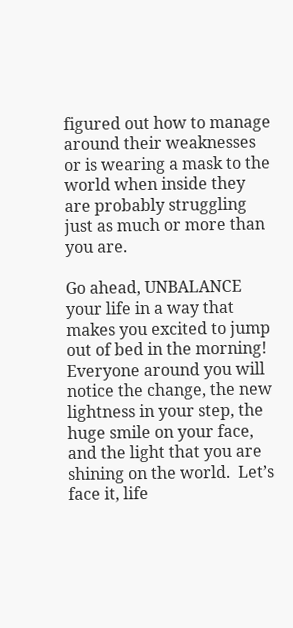figured out how to manage around their weaknesses or is wearing a mask to the world when inside they are probably struggling just as much or more than you are.

Go ahead, UNBALANCE your life in a way that makes you excited to jump out of bed in the morning! Everyone around you will notice the change, the new lightness in your step, the huge smile on your face, and the light that you are shining on the world.  Let’s face it, life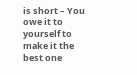is short – You owe it to yourself to make it the best one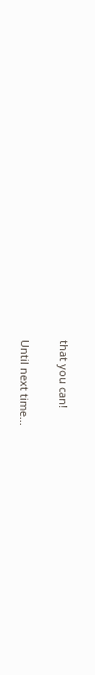that you can!

Until next time...